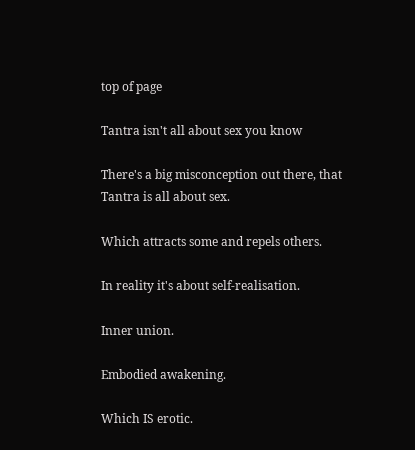top of page

Tantra isn't all about sex you know

There's a big misconception out there, that Tantra is all about sex.

Which attracts some and repels others.

In reality it's about self-realisation.

Inner union.

Embodied awakening.

Which IS erotic.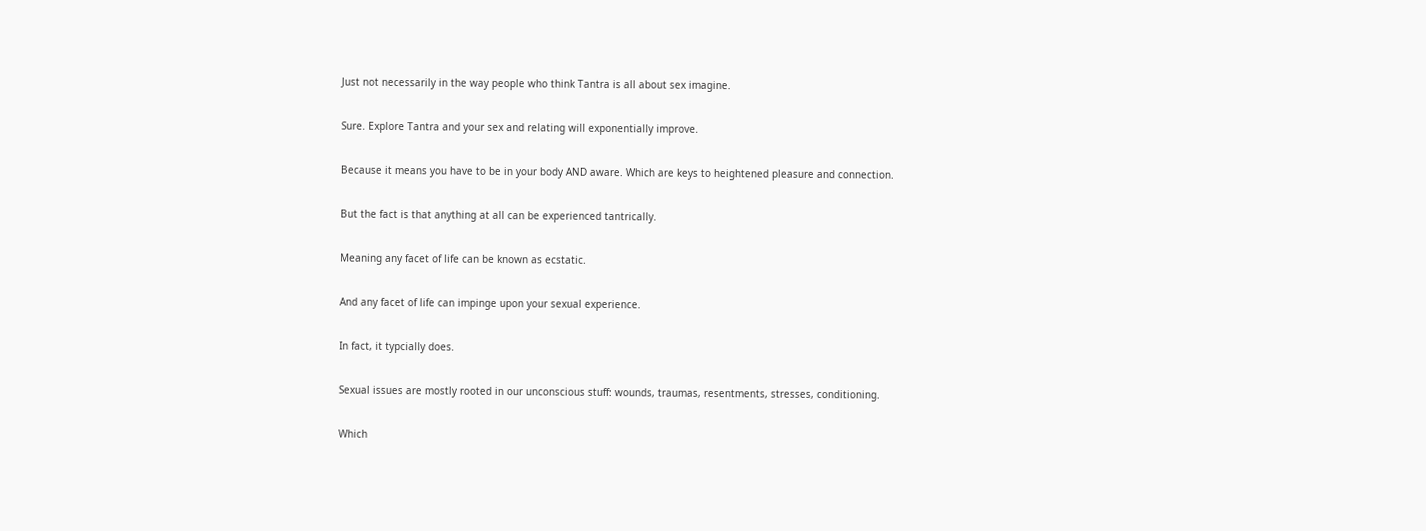Just not necessarily in the way people who think Tantra is all about sex imagine.

Sure. Explore Tantra and your sex and relating will exponentially improve.

Because it means you have to be in your body AND aware. Which are keys to heightened pleasure and connection.

But the fact is that anything at all can be experienced tantrically.

Meaning any facet of life can be known as ecstatic.

And any facet of life can impinge upon your sexual experience.

In fact, it typcially does.

Sexual issues are mostly rooted in our unconscious stuff: wounds, traumas, resentments, stresses, conditioning.

Which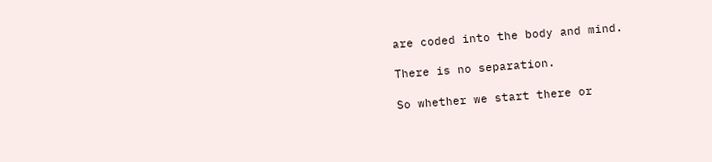are coded into the body and mind.

There is no separation.

So whether we start there or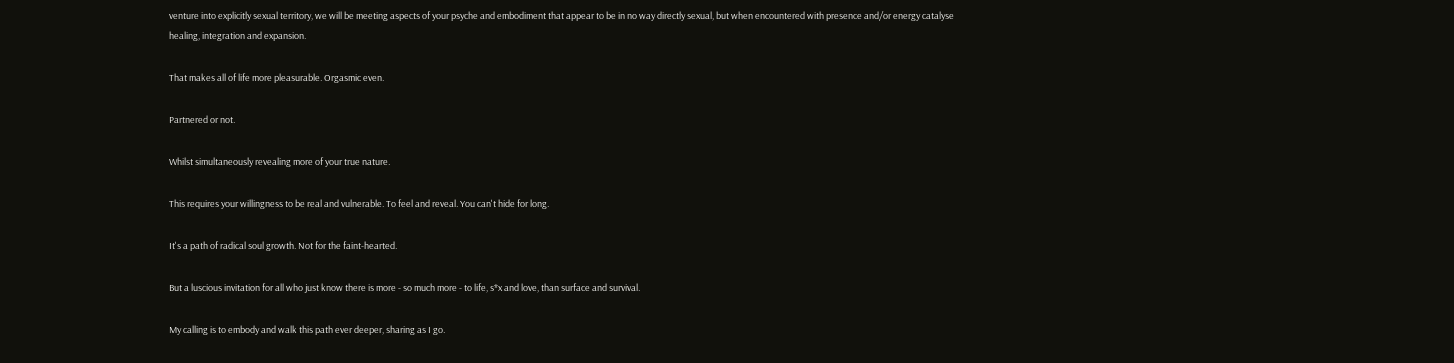venture into explicitly sexual territory, we will be meeting aspects of your psyche and embodiment that appear to be in no way directly sexual, but when encountered with presence and/or energy catalyse healing, integration and expansion.

That makes all of life more pleasurable. Orgasmic even.

Partnered or not.

Whilst simultaneously revealing more of your true nature.

This requires your willingness to be real and vulnerable. To feel and reveal. You can't hide for long.

It's a path of radical soul growth. Not for the faint-hearted.

But a luscious invitation for all who just know there is more - so much more - to life, s*x and love, than surface and survival.

My calling is to embody and walk this path ever deeper, sharing as I go.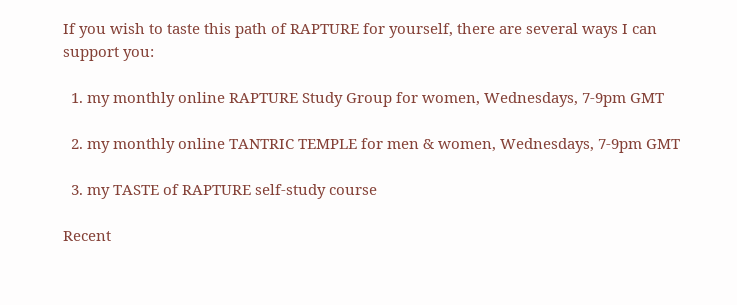If you wish to taste this path of RAPTURE for yourself, there are several ways I can support you:

  1. my monthly online RAPTURE Study Group for women, Wednesdays, 7-9pm GMT

  2. my monthly online TANTRIC TEMPLE for men & women, Wednesdays, 7-9pm GMT

  3. my TASTE of RAPTURE self-study course

Recent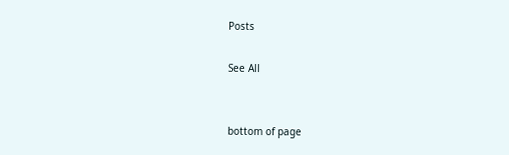Posts

See All


bottom of page